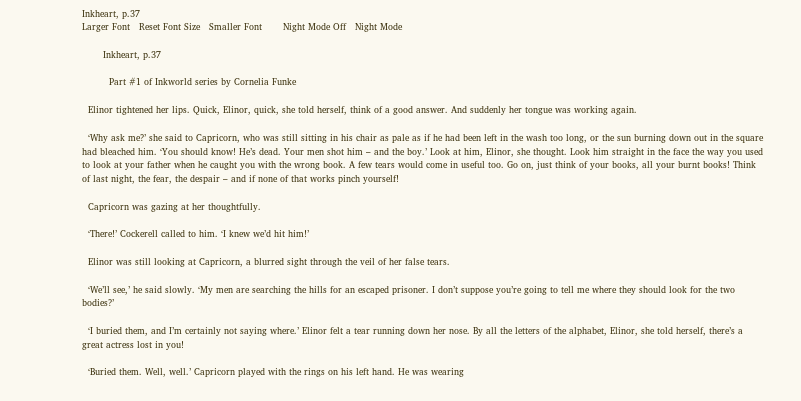Inkheart, p.37
Larger Font   Reset Font Size   Smaller Font       Night Mode Off   Night Mode

       Inkheart, p.37

         Part #1 of Inkworld series by Cornelia Funke

  Elinor tightened her lips. Quick, Elinor, quick, she told herself, think of a good answer. And suddenly her tongue was working again.

  ‘Why ask me?’ she said to Capricorn, who was still sitting in his chair as pale as if he had been left in the wash too long, or the sun burning down out in the square had bleached him. ‘You should know! He’s dead. Your men shot him – and the boy.’ Look at him, Elinor, she thought. Look him straight in the face the way you used to look at your father when he caught you with the wrong book. A few tears would come in useful too. Go on, just think of your books, all your burnt books! Think of last night, the fear, the despair – and if none of that works pinch yourself!

  Capricorn was gazing at her thoughtfully.

  ‘There!’ Cockerell called to him. ‘I knew we’d hit him!’

  Elinor was still looking at Capricorn, a blurred sight through the veil of her false tears.

  ‘We’ll see,’ he said slowly. ‘My men are searching the hills for an escaped prisoner. I don’t suppose you’re going to tell me where they should look for the two bodies?’

  ‘I buried them, and I’m certainly not saying where.’ Elinor felt a tear running down her nose. By all the letters of the alphabet, Elinor, she told herself, there’s a great actress lost in you!

  ‘Buried them. Well, well.’ Capricorn played with the rings on his left hand. He was wearing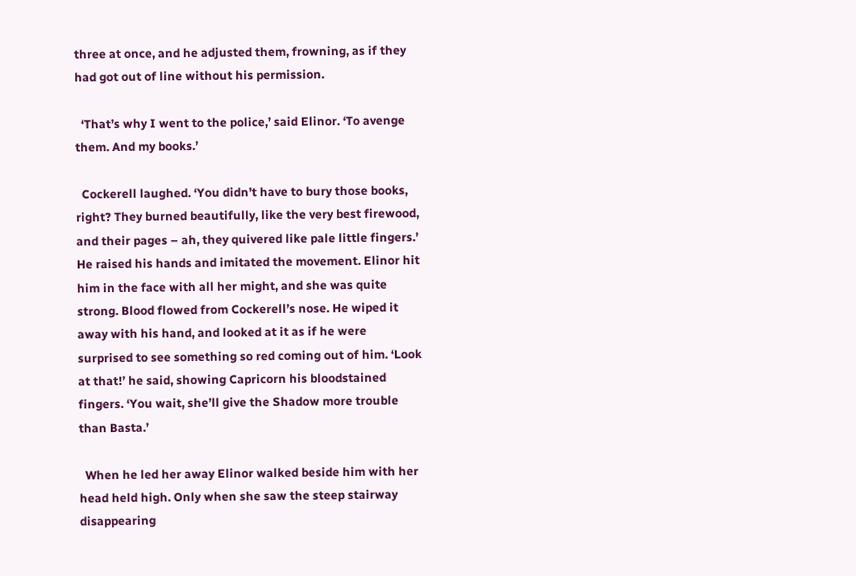three at once, and he adjusted them, frowning, as if they had got out of line without his permission.

  ‘That’s why I went to the police,’ said Elinor. ‘To avenge them. And my books.’

  Cockerell laughed. ‘You didn’t have to bury those books, right? They burned beautifully, like the very best firewood, and their pages – ah, they quivered like pale little fingers.’ He raised his hands and imitated the movement. Elinor hit him in the face with all her might, and she was quite strong. Blood flowed from Cockerell’s nose. He wiped it away with his hand, and looked at it as if he were surprised to see something so red coming out of him. ‘Look at that!’ he said, showing Capricorn his bloodstained fingers. ‘You wait, she’ll give the Shadow more trouble than Basta.’

  When he led her away Elinor walked beside him with her head held high. Only when she saw the steep stairway disappearing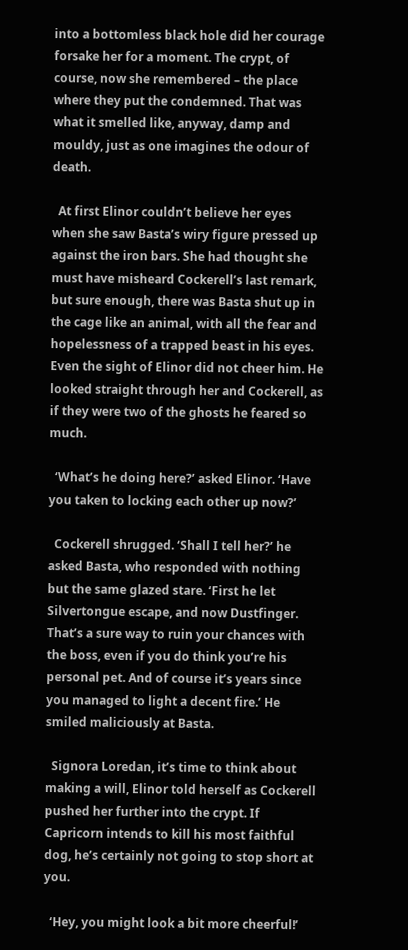into a bottomless black hole did her courage forsake her for a moment. The crypt, of course, now she remembered – the place where they put the condemned. That was what it smelled like, anyway, damp and mouldy, just as one imagines the odour of death.

  At first Elinor couldn’t believe her eyes when she saw Basta’s wiry figure pressed up against the iron bars. She had thought she must have misheard Cockerell’s last remark, but sure enough, there was Basta shut up in the cage like an animal, with all the fear and hopelessness of a trapped beast in his eyes. Even the sight of Elinor did not cheer him. He looked straight through her and Cockerell, as if they were two of the ghosts he feared so much.

  ‘What’s he doing here?’ asked Elinor. ‘Have you taken to locking each other up now?’

  Cockerell shrugged. ‘Shall I tell her?’ he asked Basta, who responded with nothing but the same glazed stare. ‘First he let Silvertongue escape, and now Dustfinger. That’s a sure way to ruin your chances with the boss, even if you do think you’re his personal pet. And of course it’s years since you managed to light a decent fire.’ He smiled maliciously at Basta.

  Signora Loredan, it’s time to think about making a will, Elinor told herself as Cockerell pushed her further into the crypt. If Capricorn intends to kill his most faithful dog, he’s certainly not going to stop short at you.

  ‘Hey, you might look a bit more cheerful!’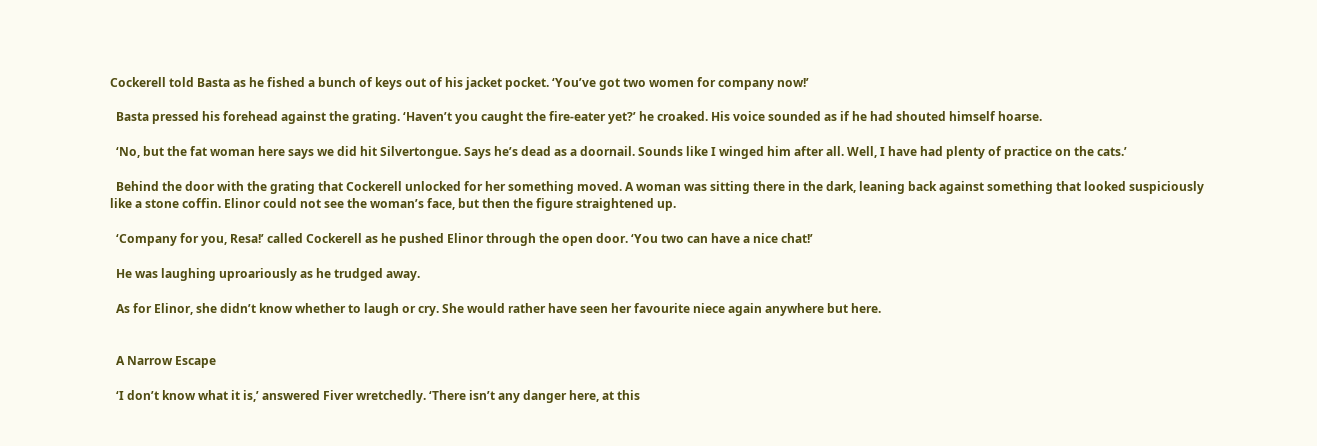Cockerell told Basta as he fished a bunch of keys out of his jacket pocket. ‘You’ve got two women for company now!’

  Basta pressed his forehead against the grating. ‘Haven’t you caught the fire-eater yet?’ he croaked. His voice sounded as if he had shouted himself hoarse.

  ‘No, but the fat woman here says we did hit Silvertongue. Says he’s dead as a doornail. Sounds like I winged him after all. Well, I have had plenty of practice on the cats.’

  Behind the door with the grating that Cockerell unlocked for her something moved. A woman was sitting there in the dark, leaning back against something that looked suspiciously like a stone coffin. Elinor could not see the woman’s face, but then the figure straightened up.

  ‘Company for you, Resa!’ called Cockerell as he pushed Elinor through the open door. ‘You two can have a nice chat!’

  He was laughing uproariously as he trudged away.

  As for Elinor, she didn’t know whether to laugh or cry. She would rather have seen her favourite niece again anywhere but here.


  A Narrow Escape

  ‘I don’t know what it is,’ answered Fiver wretchedly. ‘There isn’t any danger here, at this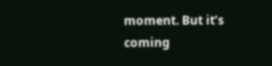moment. But it’s coming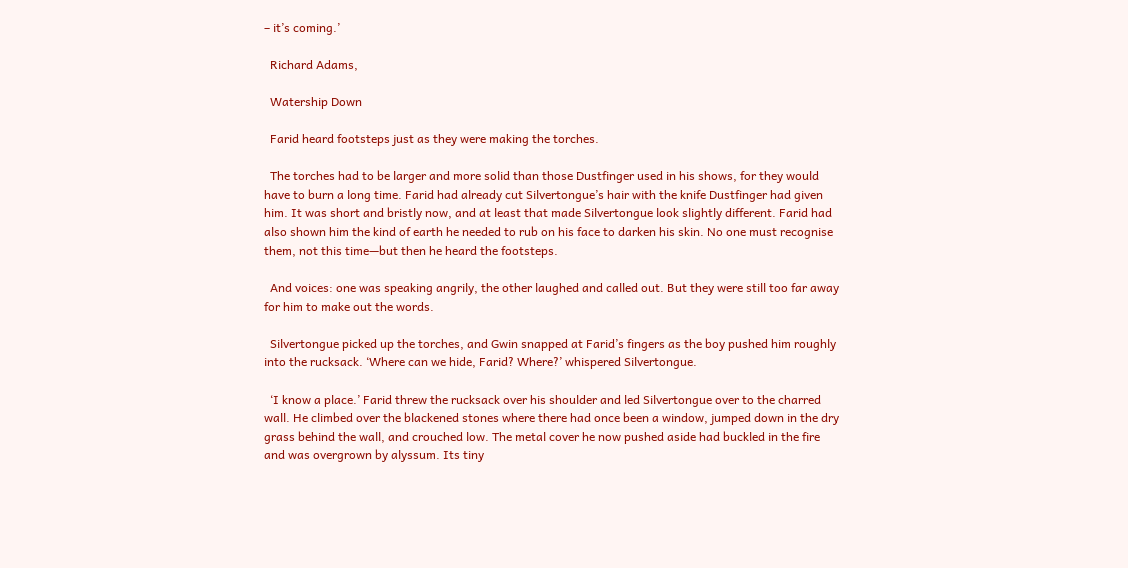– it’s coming.’

  Richard Adams,

  Watership Down

  Farid heard footsteps just as they were making the torches.

  The torches had to be larger and more solid than those Dustfinger used in his shows, for they would have to burn a long time. Farid had already cut Silvertongue’s hair with the knife Dustfinger had given him. It was short and bristly now, and at least that made Silvertongue look slightly different. Farid had also shown him the kind of earth he needed to rub on his face to darken his skin. No one must recognise them, not this time—but then he heard the footsteps.

  And voices: one was speaking angrily, the other laughed and called out. But they were still too far away for him to make out the words.

  Silvertongue picked up the torches, and Gwin snapped at Farid’s fingers as the boy pushed him roughly into the rucksack. ‘Where can we hide, Farid? Where?’ whispered Silvertongue.

  ‘I know a place.’ Farid threw the rucksack over his shoulder and led Silvertongue over to the charred wall. He climbed over the blackened stones where there had once been a window, jumped down in the dry grass behind the wall, and crouched low. The metal cover he now pushed aside had buckled in the fire and was overgrown by alyssum. Its tiny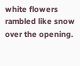white flowers rambled like snow over the opening.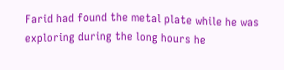Farid had found the metal plate while he was exploring during the long hours he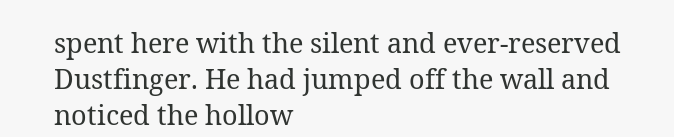spent here with the silent and ever-reserved Dustfinger. He had jumped off the wall and noticed the hollow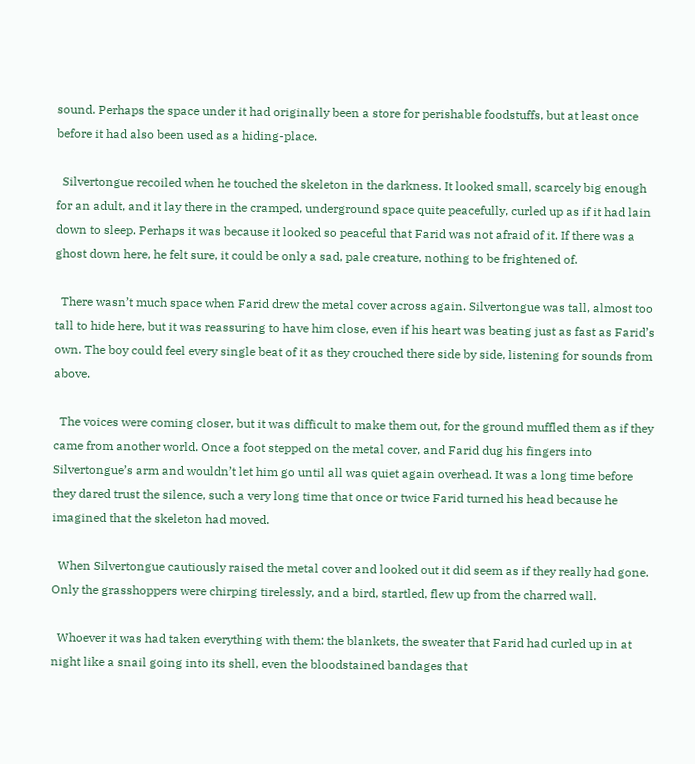sound. Perhaps the space under it had originally been a store for perishable foodstuffs, but at least once before it had also been used as a hiding-place.

  Silvertongue recoiled when he touched the skeleton in the darkness. It looked small, scarcely big enough for an adult, and it lay there in the cramped, underground space quite peacefully, curled up as if it had lain down to sleep. Perhaps it was because it looked so peaceful that Farid was not afraid of it. If there was a ghost down here, he felt sure, it could be only a sad, pale creature, nothing to be frightened of.

  There wasn’t much space when Farid drew the metal cover across again. Silvertongue was tall, almost too tall to hide here, but it was reassuring to have him close, even if his heart was beating just as fast as Farid’s own. The boy could feel every single beat of it as they crouched there side by side, listening for sounds from above.

  The voices were coming closer, but it was difficult to make them out, for the ground muffled them as if they came from another world. Once a foot stepped on the metal cover, and Farid dug his fingers into Silvertongue’s arm and wouldn’t let him go until all was quiet again overhead. It was a long time before they dared trust the silence, such a very long time that once or twice Farid turned his head because he imagined that the skeleton had moved.

  When Silvertongue cautiously raised the metal cover and looked out it did seem as if they really had gone. Only the grasshoppers were chirping tirelessly, and a bird, startled, flew up from the charred wall.

  Whoever it was had taken everything with them: the blankets, the sweater that Farid had curled up in at night like a snail going into its shell, even the bloodstained bandages that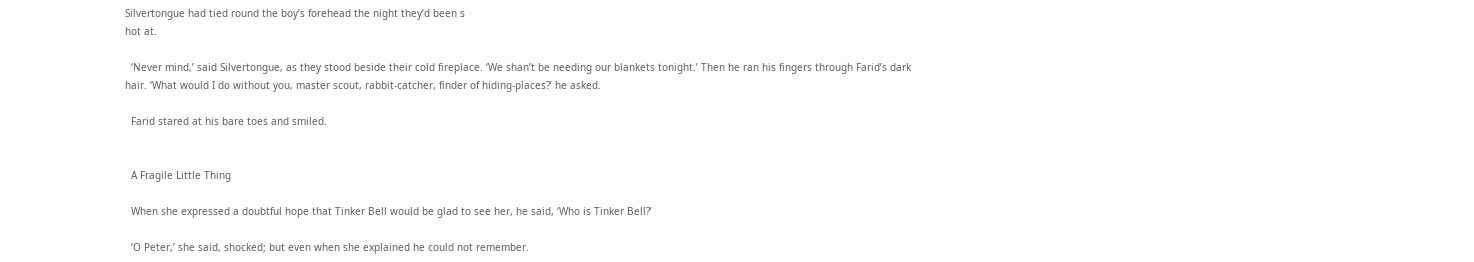Silvertongue had tied round the boy’s forehead the night they’d been s
hot at.

  ‘Never mind,’ said Silvertongue, as they stood beside their cold fireplace. ‘We shan’t be needing our blankets tonight.’ Then he ran his fingers through Farid’s dark hair. ‘What would I do without you, master scout, rabbit-catcher, finder of hiding-places?’ he asked.

  Farid stared at his bare toes and smiled.


  A Fragile Little Thing

  When she expressed a doubtful hope that Tinker Bell would be glad to see her, he said, ‘Who is Tinker Bell?’

  ‘O Peter,’ she said, shocked; but even when she explained he could not remember.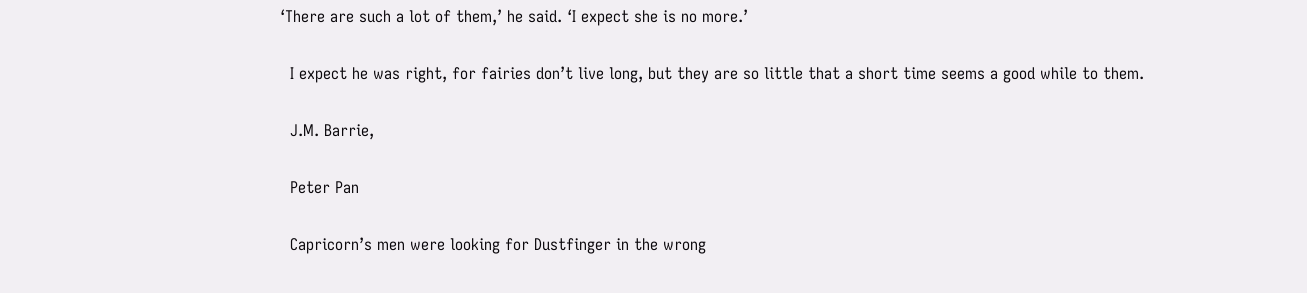‘There are such a lot of them,’ he said. ‘I expect she is no more.’

  I expect he was right, for fairies don’t live long, but they are so little that a short time seems a good while to them.

  J.M. Barrie,

  Peter Pan

  Capricorn’s men were looking for Dustfinger in the wrong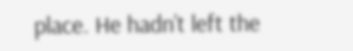place. He hadn’t left the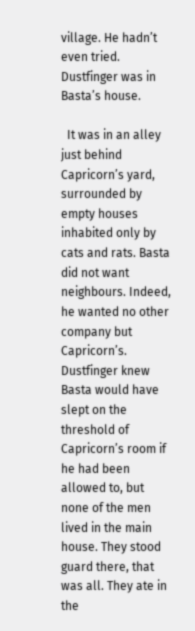village. He hadn’t even tried. Dustfinger was in Basta’s house.

  It was in an alley just behind Capricorn’s yard, surrounded by empty houses inhabited only by cats and rats. Basta did not want neighbours. Indeed, he wanted no other company but Capricorn’s. Dustfinger knew Basta would have slept on the threshold of Capricorn’s room if he had been allowed to, but none of the men lived in the main house. They stood guard there, that was all. They ate in the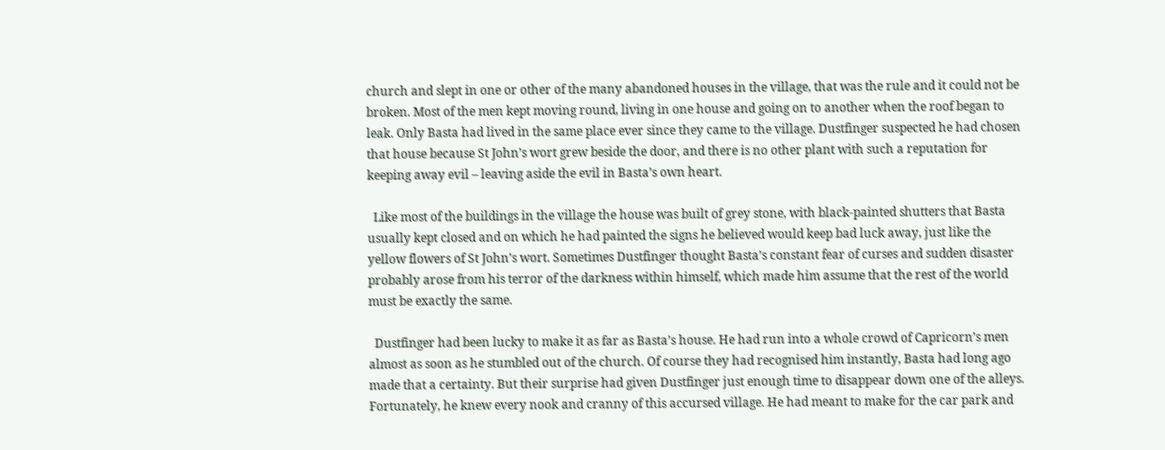church and slept in one or other of the many abandoned houses in the village, that was the rule and it could not be broken. Most of the men kept moving round, living in one house and going on to another when the roof began to leak. Only Basta had lived in the same place ever since they came to the village. Dustfinger suspected he had chosen that house because St John’s wort grew beside the door, and there is no other plant with such a reputation for keeping away evil – leaving aside the evil in Basta’s own heart.

  Like most of the buildings in the village the house was built of grey stone, with black-painted shutters that Basta usually kept closed and on which he had painted the signs he believed would keep bad luck away, just like the yellow flowers of St John’s wort. Sometimes Dustfinger thought Basta’s constant fear of curses and sudden disaster probably arose from his terror of the darkness within himself, which made him assume that the rest of the world must be exactly the same.

  Dustfinger had been lucky to make it as far as Basta’s house. He had run into a whole crowd of Capricorn’s men almost as soon as he stumbled out of the church. Of course they had recognised him instantly, Basta had long ago made that a certainty. But their surprise had given Dustfinger just enough time to disappear down one of the alleys. Fortunately, he knew every nook and cranny of this accursed village. He had meant to make for the car park and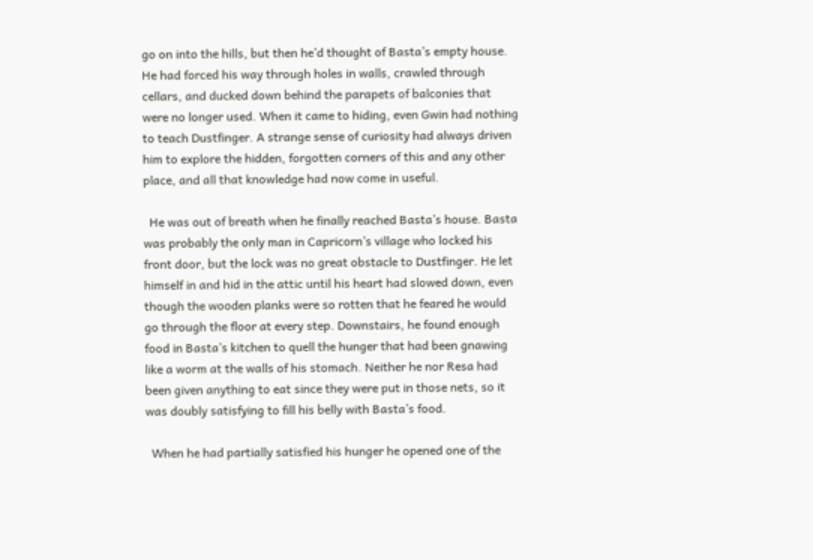go on into the hills, but then he’d thought of Basta’s empty house. He had forced his way through holes in walls, crawled through cellars, and ducked down behind the parapets of balconies that were no longer used. When it came to hiding, even Gwin had nothing to teach Dustfinger. A strange sense of curiosity had always driven him to explore the hidden, forgotten corners of this and any other place, and all that knowledge had now come in useful.

  He was out of breath when he finally reached Basta’s house. Basta was probably the only man in Capricorn’s village who locked his front door, but the lock was no great obstacle to Dustfinger. He let himself in and hid in the attic until his heart had slowed down, even though the wooden planks were so rotten that he feared he would go through the floor at every step. Downstairs, he found enough food in Basta’s kitchen to quell the hunger that had been gnawing like a worm at the walls of his stomach. Neither he nor Resa had been given anything to eat since they were put in those nets, so it was doubly satisfying to fill his belly with Basta’s food.

  When he had partially satisfied his hunger he opened one of the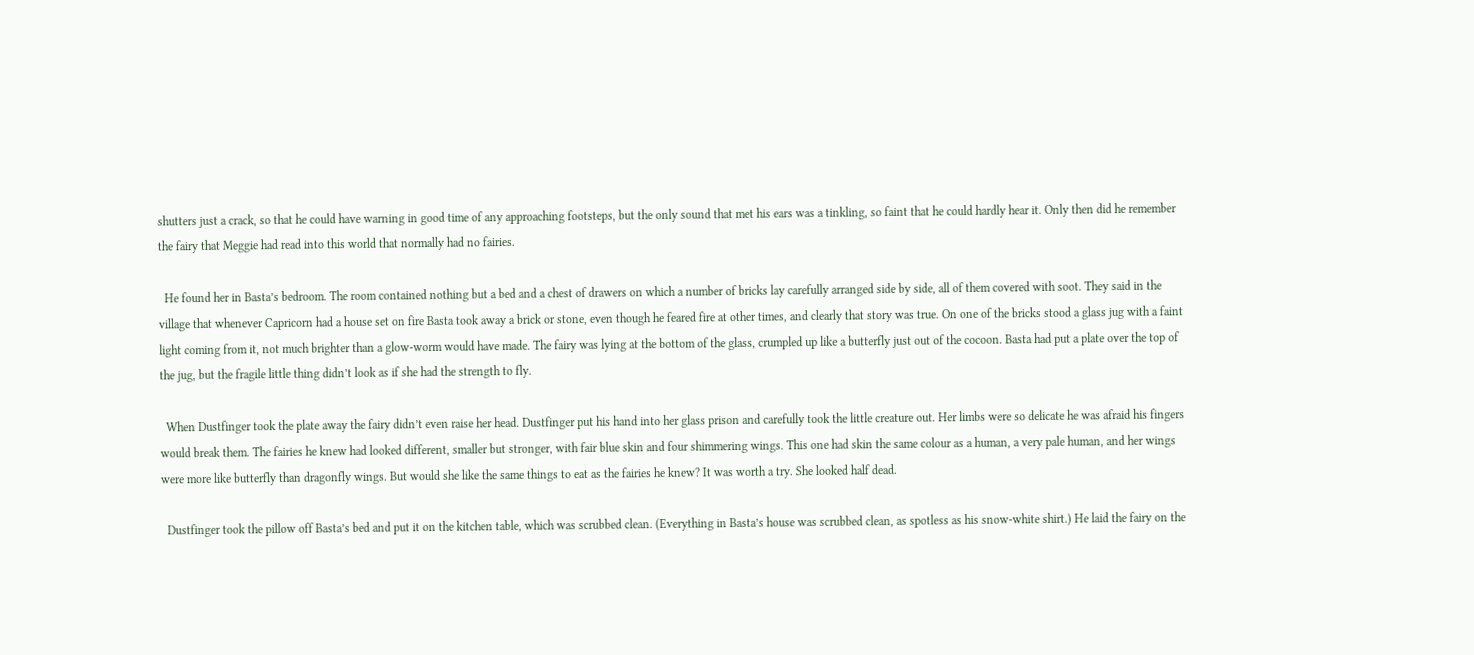shutters just a crack, so that he could have warning in good time of any approaching footsteps, but the only sound that met his ears was a tinkling, so faint that he could hardly hear it. Only then did he remember the fairy that Meggie had read into this world that normally had no fairies.

  He found her in Basta’s bedroom. The room contained nothing but a bed and a chest of drawers on which a number of bricks lay carefully arranged side by side, all of them covered with soot. They said in the village that whenever Capricorn had a house set on fire Basta took away a brick or stone, even though he feared fire at other times, and clearly that story was true. On one of the bricks stood a glass jug with a faint light coming from it, not much brighter than a glow-worm would have made. The fairy was lying at the bottom of the glass, crumpled up like a butterfly just out of the cocoon. Basta had put a plate over the top of the jug, but the fragile little thing didn’t look as if she had the strength to fly.

  When Dustfinger took the plate away the fairy didn’t even raise her head. Dustfinger put his hand into her glass prison and carefully took the little creature out. Her limbs were so delicate he was afraid his fingers would break them. The fairies he knew had looked different, smaller but stronger, with fair blue skin and four shimmering wings. This one had skin the same colour as a human, a very pale human, and her wings were more like butterfly than dragonfly wings. But would she like the same things to eat as the fairies he knew? It was worth a try. She looked half dead.

  Dustfinger took the pillow off Basta’s bed and put it on the kitchen table, which was scrubbed clean. (Everything in Basta’s house was scrubbed clean, as spotless as his snow-white shirt.) He laid the fairy on the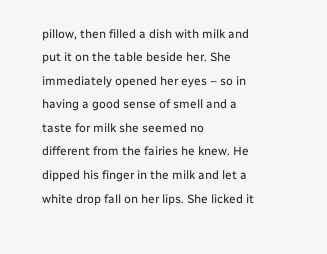pillow, then filled a dish with milk and put it on the table beside her. She immediately opened her eyes – so in having a good sense of smell and a taste for milk she seemed no different from the fairies he knew. He dipped his finger in the milk and let a white drop fall on her lips. She licked it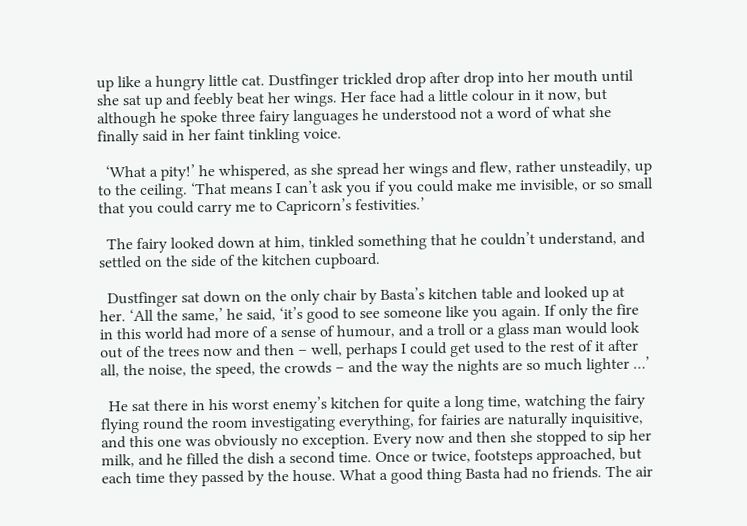up like a hungry little cat. Dustfinger trickled drop after drop into her mouth until she sat up and feebly beat her wings. Her face had a little colour in it now, but although he spoke three fairy languages he understood not a word of what she finally said in her faint tinkling voice.

  ‘What a pity!’ he whispered, as she spread her wings and flew, rather unsteadily, up to the ceiling. ‘That means I can’t ask you if you could make me invisible, or so small that you could carry me to Capricorn’s festivities.’

  The fairy looked down at him, tinkled something that he couldn’t understand, and settled on the side of the kitchen cupboard.

  Dustfinger sat down on the only chair by Basta’s kitchen table and looked up at her. ‘All the same,’ he said, ‘it’s good to see someone like you again. If only the fire in this world had more of a sense of humour, and a troll or a glass man would look out of the trees now and then – well, perhaps I could get used to the rest of it after all, the noise, the speed, the crowds – and the way the nights are so much lighter …’

  He sat there in his worst enemy’s kitchen for quite a long time, watching the fairy flying round the room investigating everything, for fairies are naturally inquisitive, and this one was obviously no exception. Every now and then she stopped to sip her milk, and he filled the dish a second time. Once or twice, footsteps approached, but each time they passed by the house. What a good thing Basta had no friends. The air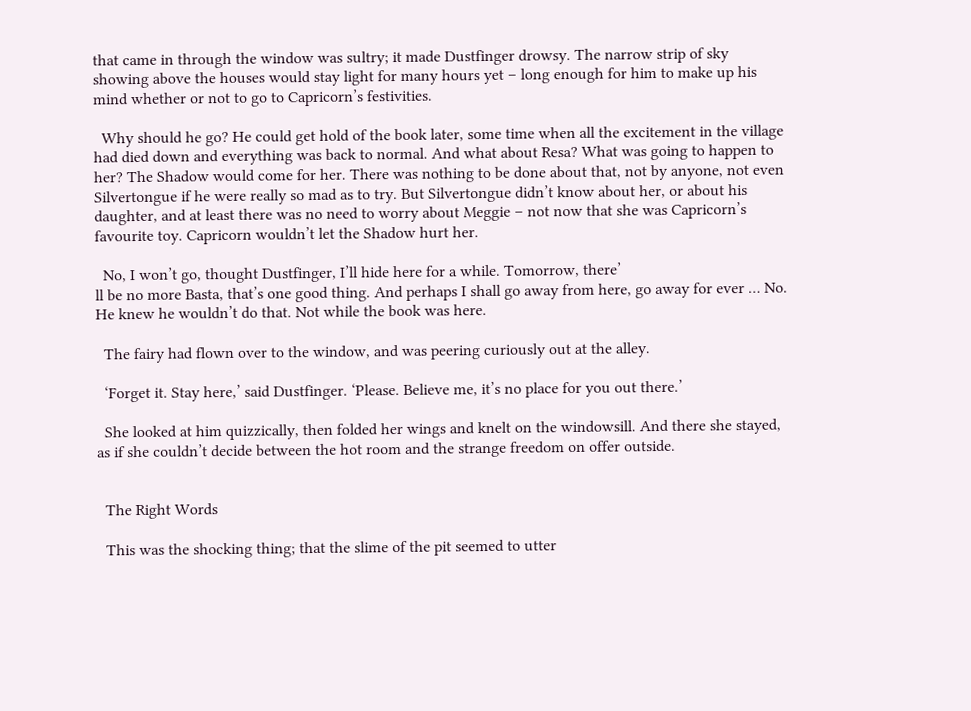that came in through the window was sultry; it made Dustfinger drowsy. The narrow strip of sky showing above the houses would stay light for many hours yet – long enough for him to make up his mind whether or not to go to Capricorn’s festivities.

  Why should he go? He could get hold of the book later, some time when all the excitement in the village had died down and everything was back to normal. And what about Resa? What was going to happen to her? The Shadow would come for her. There was nothing to be done about that, not by anyone, not even Silvertongue if he were really so mad as to try. But Silvertongue didn’t know about her, or about his daughter, and at least there was no need to worry about Meggie – not now that she was Capricorn’s favourite toy. Capricorn wouldn’t let the Shadow hurt her.

  No, I won’t go, thought Dustfinger, I’ll hide here for a while. Tomorrow, there’
ll be no more Basta, that’s one good thing. And perhaps I shall go away from here, go away for ever … No. He knew he wouldn’t do that. Not while the book was here.

  The fairy had flown over to the window, and was peering curiously out at the alley.

  ‘Forget it. Stay here,’ said Dustfinger. ‘Please. Believe me, it’s no place for you out there.’

  She looked at him quizzically, then folded her wings and knelt on the windowsill. And there she stayed, as if she couldn’t decide between the hot room and the strange freedom on offer outside.


  The Right Words

  This was the shocking thing; that the slime of the pit seemed to utter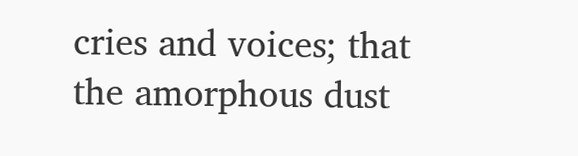cries and voices; that the amorphous dust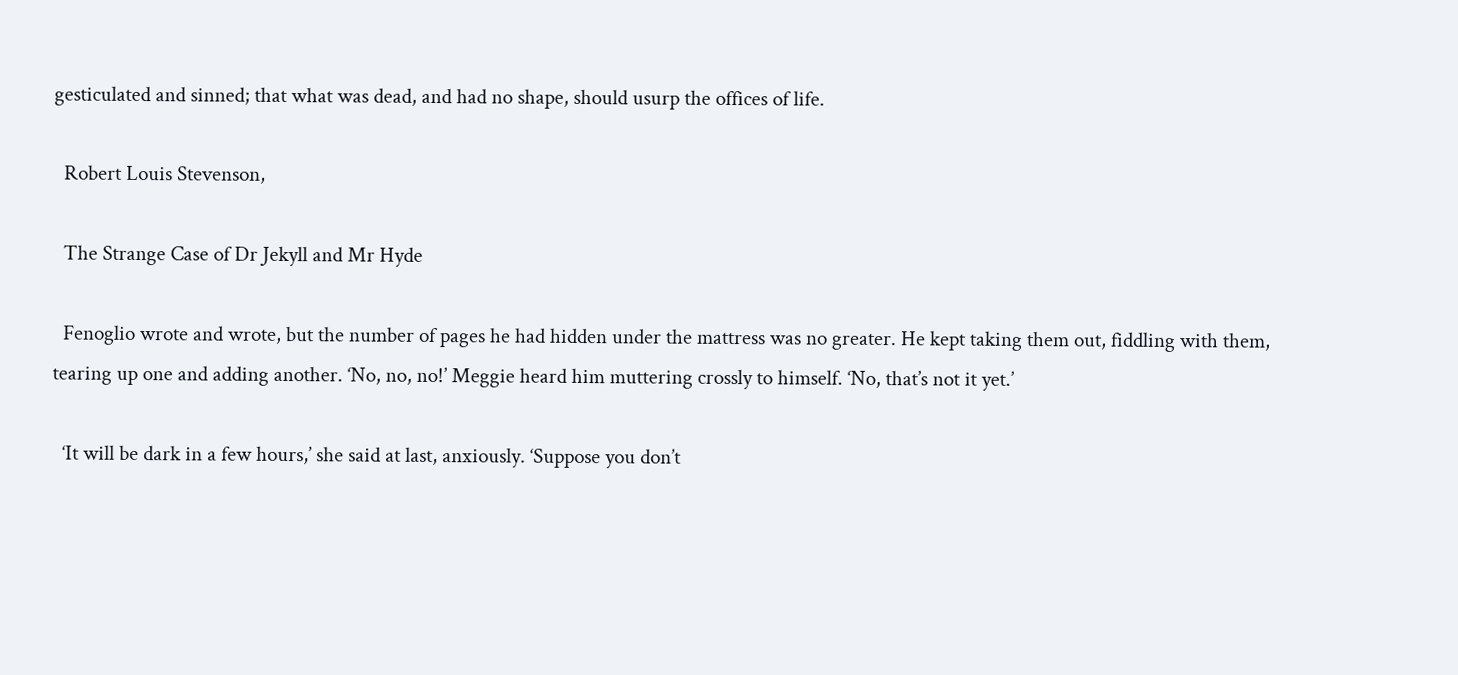gesticulated and sinned; that what was dead, and had no shape, should usurp the offices of life.

  Robert Louis Stevenson,

  The Strange Case of Dr Jekyll and Mr Hyde

  Fenoglio wrote and wrote, but the number of pages he had hidden under the mattress was no greater. He kept taking them out, fiddling with them, tearing up one and adding another. ‘No, no, no!’ Meggie heard him muttering crossly to himself. ‘No, that’s not it yet.’

  ‘It will be dark in a few hours,’ she said at last, anxiously. ‘Suppose you don’t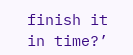finish it in time?’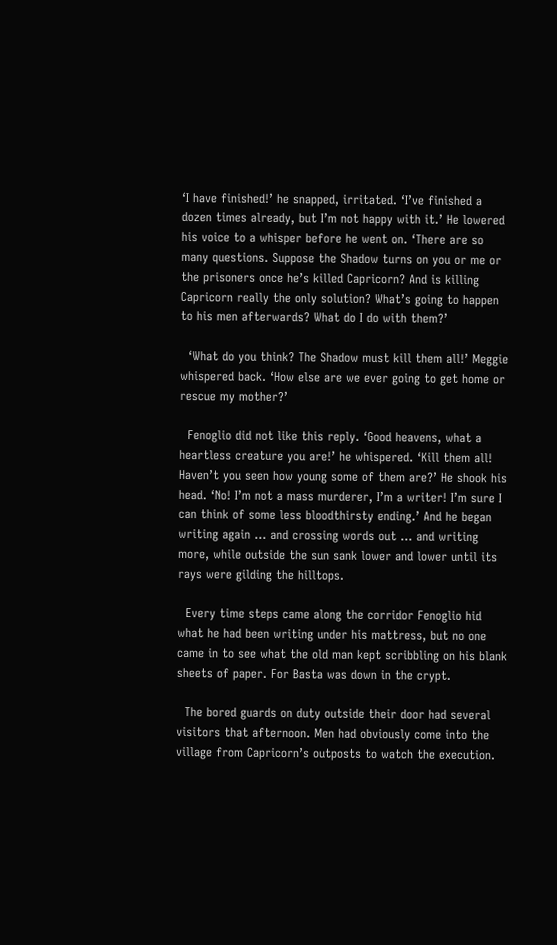‘I have finished!’ he snapped, irritated. ‘I’ve finished a dozen times already, but I’m not happy with it.’ He lowered his voice to a whisper before he went on. ‘There are so many questions. Suppose the Shadow turns on you or me or the prisoners once he’s killed Capricorn? And is killing Capricorn really the only solution? What’s going to happen to his men afterwards? What do I do with them?’

  ‘What do you think? The Shadow must kill them all!’ Meggie whispered back. ‘How else are we ever going to get home or rescue my mother?’

  Fenoglio did not like this reply. ‘Good heavens, what a heartless creature you are!’ he whispered. ‘Kill them all! Haven’t you seen how young some of them are?’ He shook his head. ‘No! I’m not a mass murderer, I’m a writer! I’m sure I can think of some less bloodthirsty ending.’ And he began writing again … and crossing words out … and writing more, while outside the sun sank lower and lower until its rays were gilding the hilltops.

  Every time steps came along the corridor Fenoglio hid what he had been writing under his mattress, but no one came in to see what the old man kept scribbling on his blank sheets of paper. For Basta was down in the crypt.

  The bored guards on duty outside their door had several visitors that afternoon. Men had obviously come into the village from Capricorn’s outposts to watch the execution.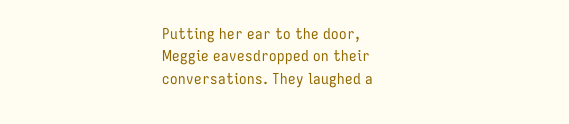Putting her ear to the door, Meggie eavesdropped on their conversations. They laughed a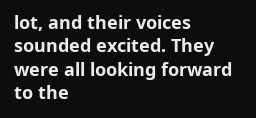lot, and their voices sounded excited. They were all looking forward to the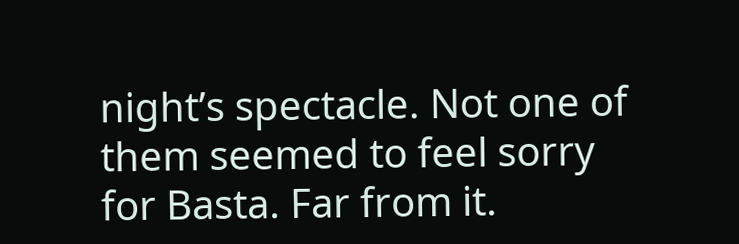night’s spectacle. Not one of them seemed to feel sorry for Basta. Far from it.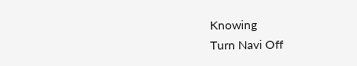Knowing
Turn Navi Off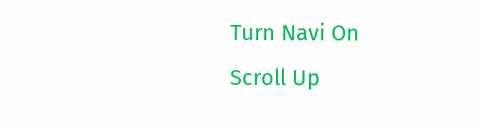Turn Navi On
Scroll Up